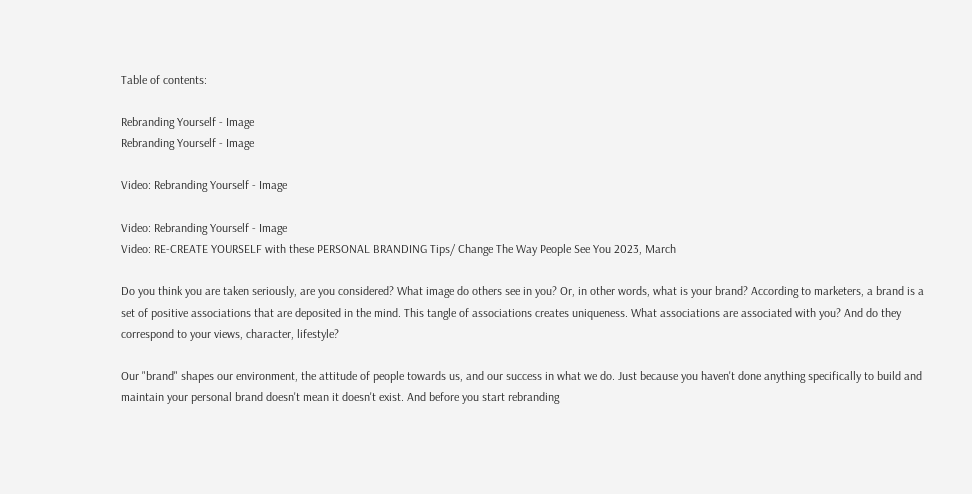Table of contents:

Rebranding Yourself - Image
Rebranding Yourself - Image

Video: Rebranding Yourself - Image

Video: Rebranding Yourself - Image
Video: RE-CREATE YOURSELF with these PERSONAL BRANDING Tips/ Change The Way People See You 2023, March

Do you think you are taken seriously, are you considered? What image do others see in you? Or, in other words, what is your brand? According to marketers, a brand is a set of positive associations that are deposited in the mind. This tangle of associations creates uniqueness. What associations are associated with you? And do they correspond to your views, character, lifestyle?

Our "brand" shapes our environment, the attitude of people towards us, and our success in what we do. Just because you haven't done anything specifically to build and maintain your personal brand doesn't mean it doesn't exist. And before you start rebranding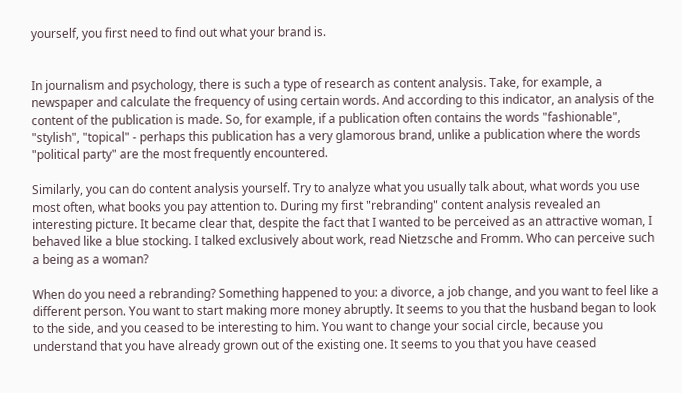yourself, you first need to find out what your brand is.


In journalism and psychology, there is such a type of research as content analysis. Take, for example, a newspaper and calculate the frequency of using certain words. And according to this indicator, an analysis of the content of the publication is made. So, for example, if a publication often contains the words "fashionable", "stylish", "topical" - perhaps this publication has a very glamorous brand, unlike a publication where the words "political party" are the most frequently encountered.

Similarly, you can do content analysis yourself. Try to analyze what you usually talk about, what words you use most often, what books you pay attention to. During my first "rebranding" content analysis revealed an interesting picture. It became clear that, despite the fact that I wanted to be perceived as an attractive woman, I behaved like a blue stocking. I talked exclusively about work, read Nietzsche and Fromm. Who can perceive such a being as a woman?

When do you need a rebranding? Something happened to you: a divorce, a job change, and you want to feel like a different person. You want to start making more money abruptly. It seems to you that the husband began to look to the side, and you ceased to be interesting to him. You want to change your social circle, because you understand that you have already grown out of the existing one. It seems to you that you have ceased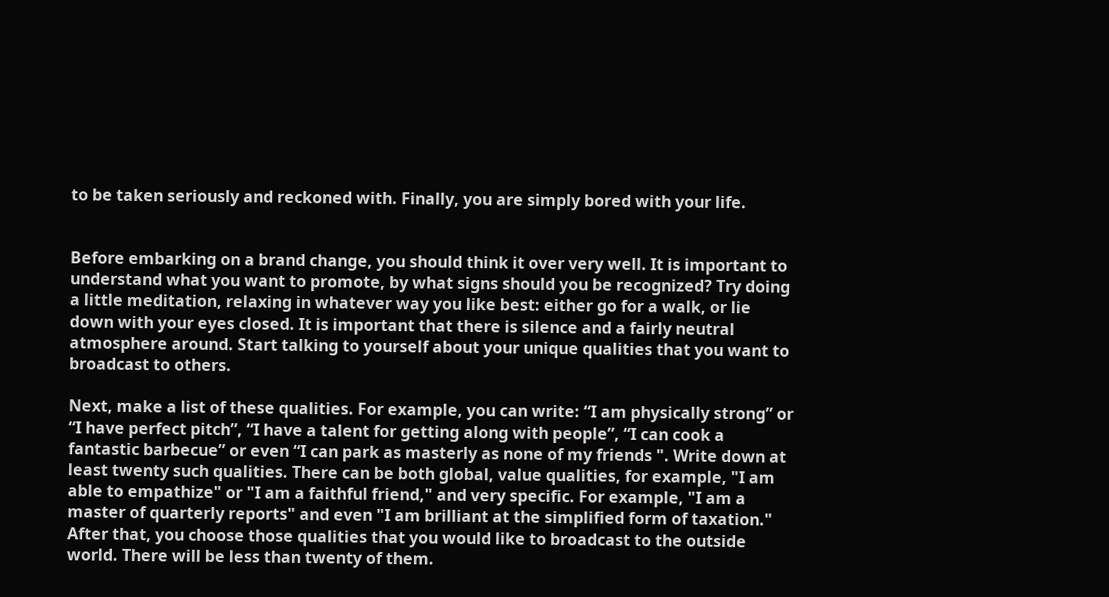to be taken seriously and reckoned with. Finally, you are simply bored with your life.


Before embarking on a brand change, you should think it over very well. It is important to understand what you want to promote, by what signs should you be recognized? Try doing a little meditation, relaxing in whatever way you like best: either go for a walk, or lie down with your eyes closed. It is important that there is silence and a fairly neutral atmosphere around. Start talking to yourself about your unique qualities that you want to broadcast to others.

Next, make a list of these qualities. For example, you can write: “I am physically strong” or “I have perfect pitch”, “I have a talent for getting along with people”, “I can cook a fantastic barbecue” or even “I can park as masterly as none of my friends ". Write down at least twenty such qualities. There can be both global, value qualities, for example, "I am able to empathize" or "I am a faithful friend," and very specific. For example, "I am a master of quarterly reports" and even "I am brilliant at the simplified form of taxation." After that, you choose those qualities that you would like to broadcast to the outside world. There will be less than twenty of them.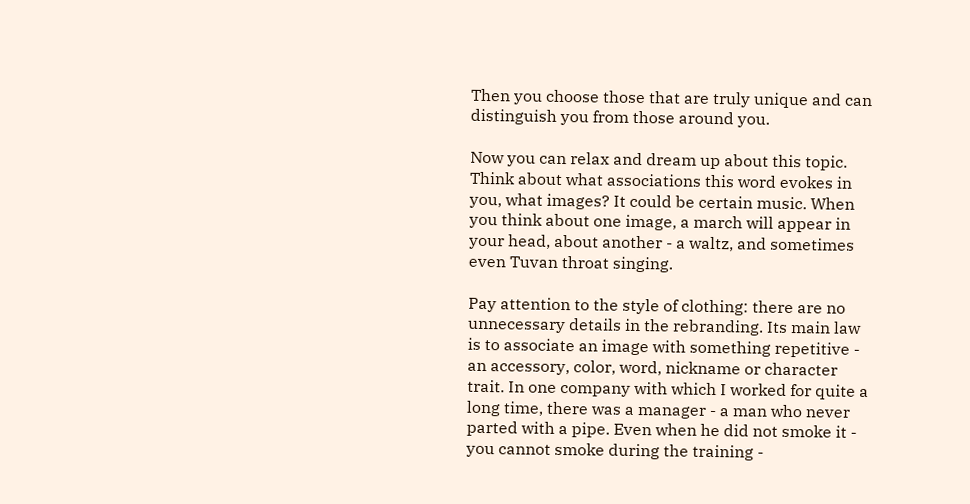Then you choose those that are truly unique and can distinguish you from those around you.

Now you can relax and dream up about this topic. Think about what associations this word evokes in you, what images? It could be certain music. When you think about one image, a march will appear in your head, about another - a waltz, and sometimes even Tuvan throat singing.

Pay attention to the style of clothing: there are no unnecessary details in the rebranding. Its main law is to associate an image with something repetitive - an accessory, color, word, nickname or character trait. In one company with which I worked for quite a long time, there was a manager - a man who never parted with a pipe. Even when he did not smoke it - you cannot smoke during the training -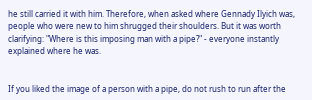he still carried it with him. Therefore, when asked where Gennady Ilyich was, people who were new to him shrugged their shoulders. But it was worth clarifying: "Where is this imposing man with a pipe?" - everyone instantly explained where he was.


If you liked the image of a person with a pipe, do not rush to run after the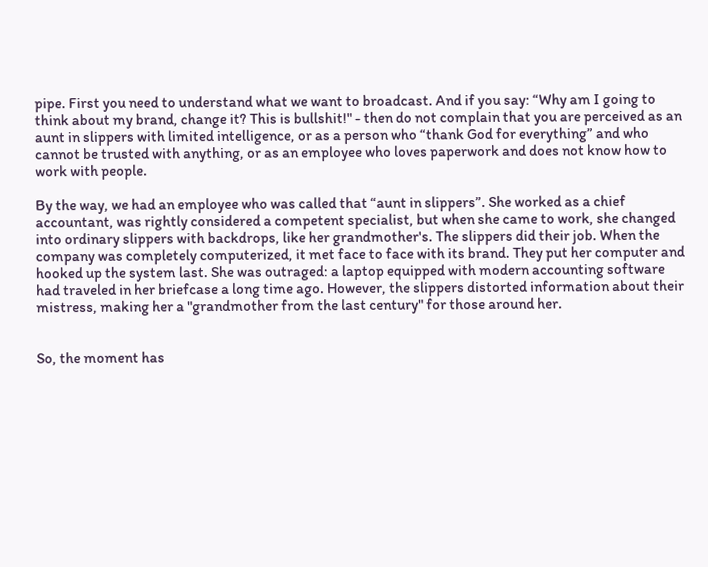pipe. First you need to understand what we want to broadcast. And if you say: “Why am I going to think about my brand, change it? This is bullshit!" - then do not complain that you are perceived as an aunt in slippers with limited intelligence, or as a person who “thank God for everything” and who cannot be trusted with anything, or as an employee who loves paperwork and does not know how to work with people.

By the way, we had an employee who was called that “aunt in slippers”. She worked as a chief accountant, was rightly considered a competent specialist, but when she came to work, she changed into ordinary slippers with backdrops, like her grandmother's. The slippers did their job. When the company was completely computerized, it met face to face with its brand. They put her computer and hooked up the system last. She was outraged: a laptop equipped with modern accounting software had traveled in her briefcase a long time ago. However, the slippers distorted information about their mistress, making her a "grandmother from the last century" for those around her.


So, the moment has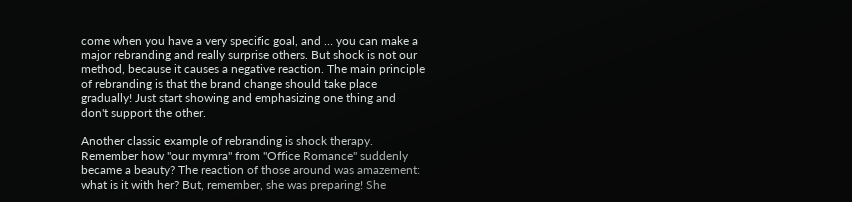come when you have a very specific goal, and … you can make a major rebranding and really surprise others. But shock is not our method, because it causes a negative reaction. The main principle of rebranding is that the brand change should take place gradually! Just start showing and emphasizing one thing and don't support the other.

Another classic example of rebranding is shock therapy. Remember how "our mymra" from "Office Romance" suddenly became a beauty? The reaction of those around was amazement: what is it with her? But, remember, she was preparing! She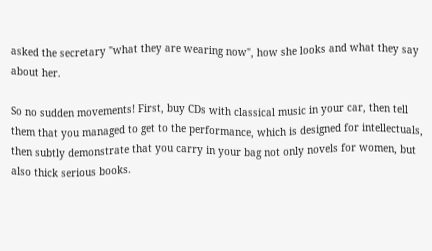asked the secretary "what they are wearing now", how she looks and what they say about her.

So no sudden movements! First, buy CDs with classical music in your car, then tell them that you managed to get to the performance, which is designed for intellectuals, then subtly demonstrate that you carry in your bag not only novels for women, but also thick serious books.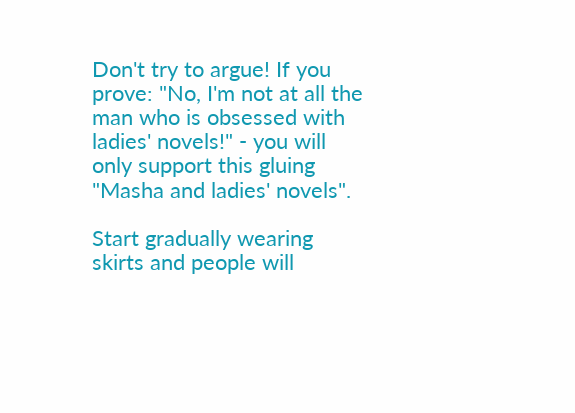Don't try to argue! If you prove: "No, I'm not at all the man who is obsessed with ladies' novels!" - you will only support this gluing "Masha and ladies' novels".

Start gradually wearing skirts and people will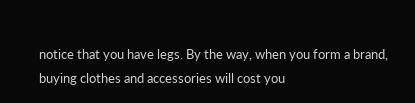notice that you have legs. By the way, when you form a brand, buying clothes and accessories will cost you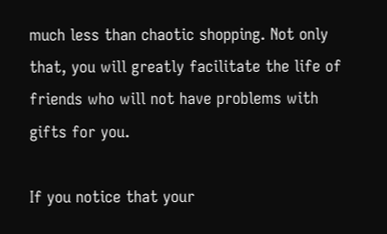much less than chaotic shopping. Not only that, you will greatly facilitate the life of friends who will not have problems with gifts for you.

If you notice that your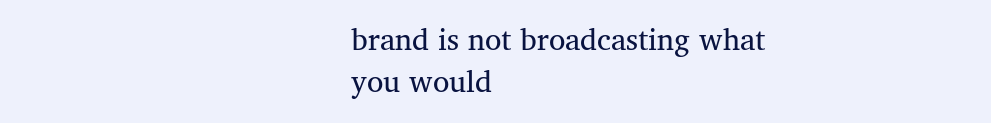brand is not broadcasting what you would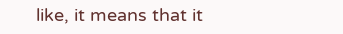like, it means that it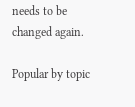needs to be changed again.

Popular by topic